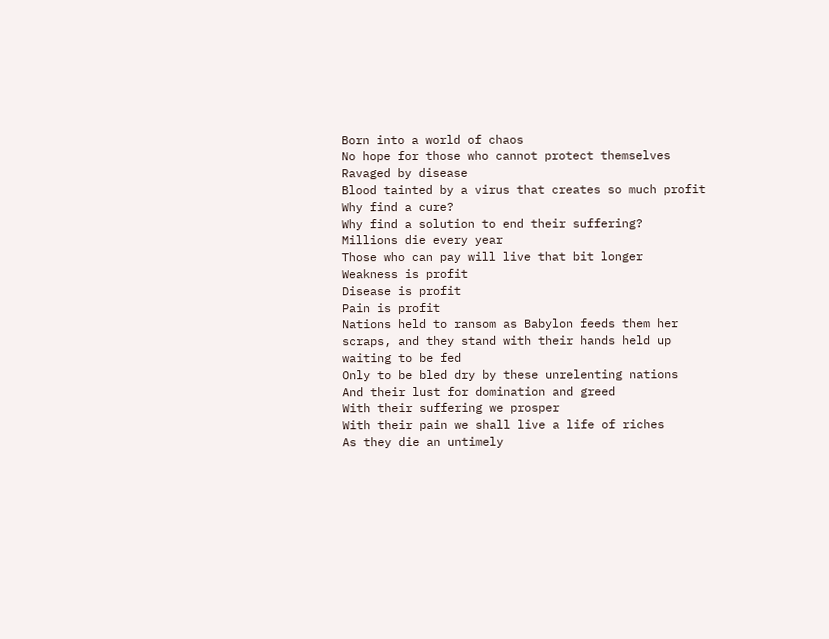Born into a world of chaos
No hope for those who cannot protect themselves
Ravaged by disease
Blood tainted by a virus that creates so much profit
Why find a cure?
Why find a solution to end their suffering?
Millions die every year
Those who can pay will live that bit longer
Weakness is profit
Disease is profit
Pain is profit
Nations held to ransom as Babylon feeds them her scraps, and they stand with their hands held up waiting to be fed
Only to be bled dry by these unrelenting nations
And their lust for domination and greed
With their suffering we prosper
With their pain we shall live a life of riches
As they die an untimely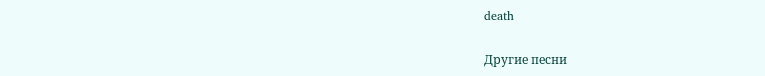death

Другие песни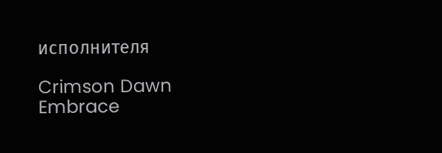исполнителя

Crimson Dawn
Embrace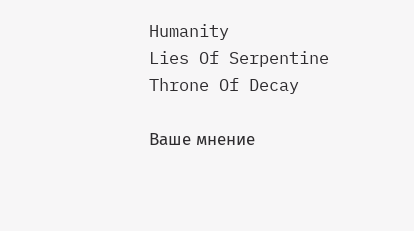Humanity
Lies Of Serpentine
Throne Of Decay

Ваше мнение